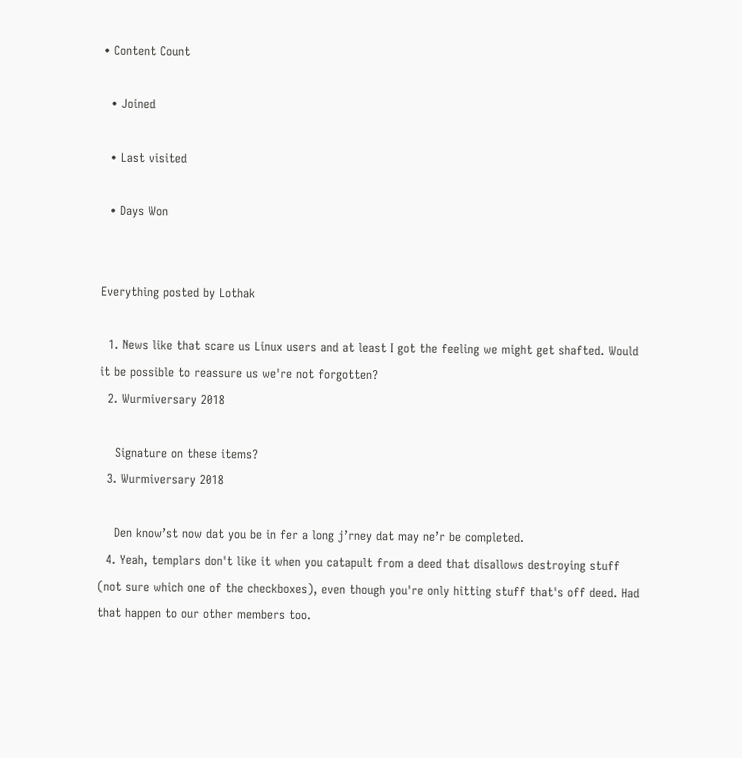• Content Count

  • Joined

  • Last visited

  • Days Won


Everything posted by Lothak

  1. News like that scare us Linux users and at least I got the feeling we might get shafted. Would it be possible to reassure us we're not forgotten?
  2. Wurmiversary 2018

    Signature on these items?
  3. Wurmiversary 2018

    Den know’st now dat you be in fer a long j’rney dat may ne’r be completed.
  4. Yeah, templars don't like it when you catapult from a deed that disallows destroying stuff (not sure which one of the checkboxes), even though you're only hitting stuff that's off deed. Had that happen to our other members too.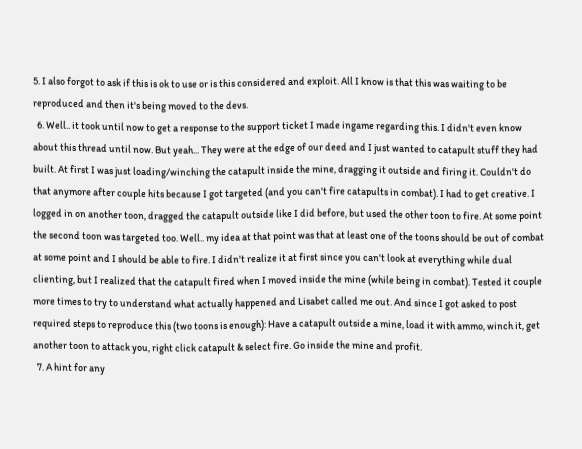5. I also forgot to ask if this is ok to use or is this considered and exploit. All I know is that this was waiting to be reproduced and then it's being moved to the devs.
  6. Well.. it took until now to get a response to the support ticket I made ingame regarding this. I didn't even know about this thread until now. But yeah... They were at the edge of our deed and I just wanted to catapult stuff they had built. At first I was just loading/winching the catapult inside the mine, dragging it outside and firing it. Couldn't do that anymore after couple hits because I got targeted (and you can't fire catapults in combat). I had to get creative. I logged in on another toon, dragged the catapult outside like I did before, but used the other toon to fire. At some point the second toon was targeted too. Well.. my idea at that point was that at least one of the toons should be out of combat at some point and I should be able to fire. I didn't realize it at first since you can't look at everything while dual clienting, but I realized that the catapult fired when I moved inside the mine (while being in combat). Tested it couple more times to try to understand what actually happened and Lisabet called me out. And since I got asked to post required steps to reproduce this (two toons is enough): Have a catapult outside a mine, load it with ammo, winch it, get another toon to attack you, right click catapult & select fire. Go inside the mine and profit.
  7. A hint for any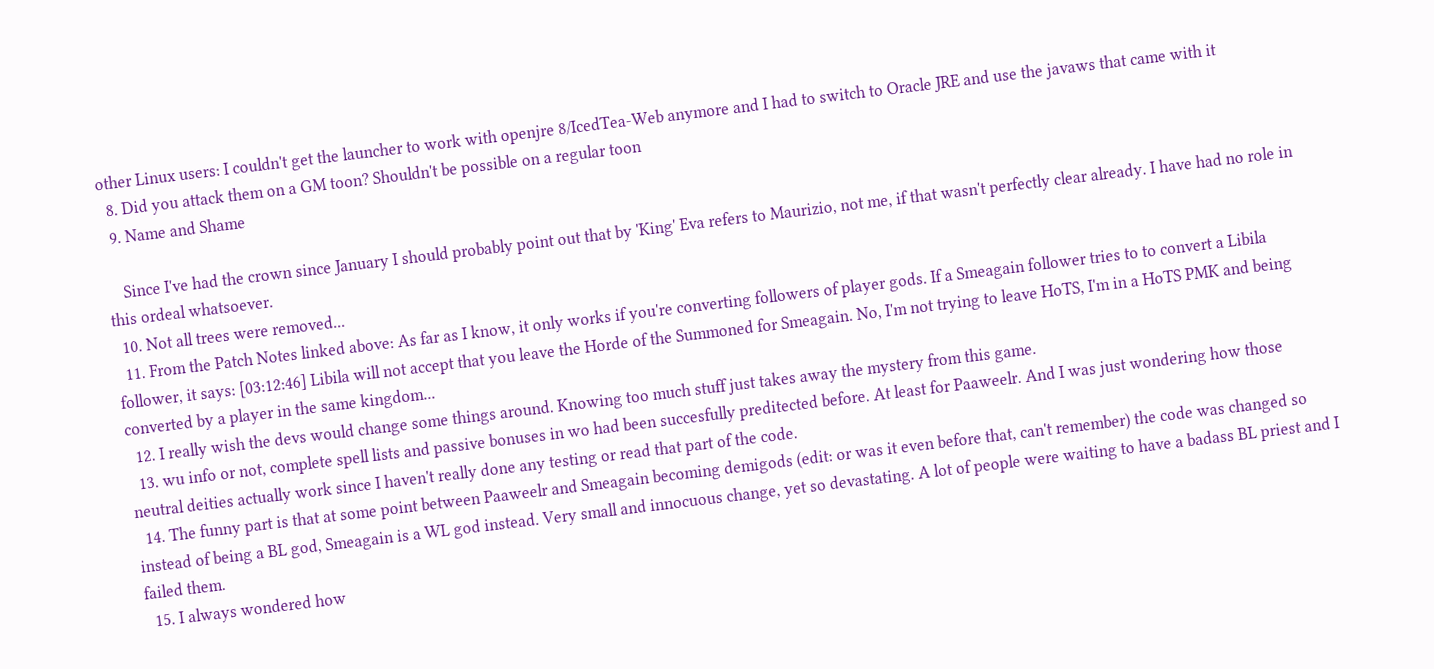other Linux users: I couldn't get the launcher to work with openjre 8/IcedTea-Web anymore and I had to switch to Oracle JRE and use the javaws that came with it
  8. Did you attack them on a GM toon? Shouldn't be possible on a regular toon
  9. Name and Shame

    Since I've had the crown since January I should probably point out that by 'King' Eva refers to Maurizio, not me, if that wasn't perfectly clear already. I have had no role in this ordeal whatsoever.
  10. Not all trees were removed...
  11. From the Patch Notes linked above: As far as I know, it only works if you're converting followers of player gods. If a Smeagain follower tries to to convert a Libila follower, it says: [03:12:46] Libila will not accept that you leave the Horde of the Summoned for Smeagain. No, I'm not trying to leave HoTS, I'm in a HoTS PMK and being converted by a player in the same kingdom...
  12. I really wish the devs would change some things around. Knowing too much stuff just takes away the mystery from this game.
  13. wu info or not, complete spell lists and passive bonuses in wo had been succesfully preditected before. At least for Paaweelr. And I was just wondering how those neutral deities actually work since I haven't really done any testing or read that part of the code.
  14. The funny part is that at some point between Paaweelr and Smeagain becoming demigods (edit: or was it even before that, can't remember) the code was changed so instead of being a BL god, Smeagain is a WL god instead. Very small and innocuous change, yet so devastating. A lot of people were waiting to have a badass BL priest and I failed them.
  15. I always wondered how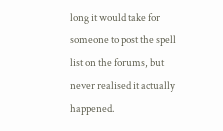long it would take for someone to post the spell list on the forums, but never realised it actually happened.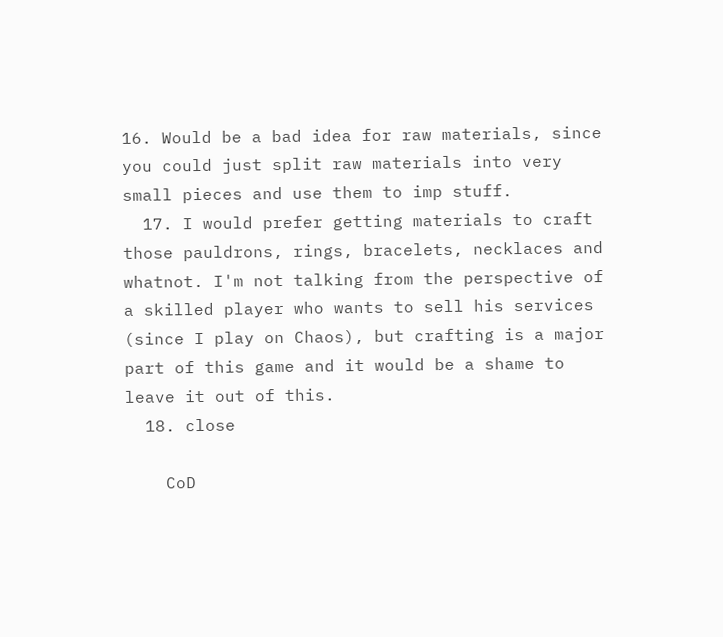16. Would be a bad idea for raw materials, since you could just split raw materials into very small pieces and use them to imp stuff.
  17. I would prefer getting materials to craft those pauldrons, rings, bracelets, necklaces and whatnot. I'm not talking from the perspective of a skilled player who wants to sell his services (since I play on Chaos), but crafting is a major part of this game and it would be a shame to leave it out of this.
  18. close

    CoD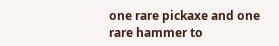one rare pickaxe and one rare hammer to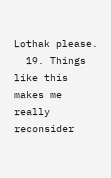Lothak please.
  19. Things like this makes me really reconsider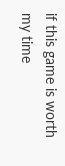if this game is worth my time